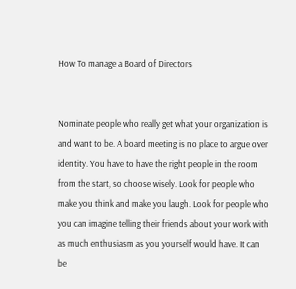How To manage a Board of Directors


Nominate people who really get what your organization is and want to be. A board meeting is no place to argue over identity. You have to have the right people in the room from the start, so choose wisely. Look for people who make you think and make you laugh. Look for people who you can imagine telling their friends about your work with as much enthusiasm as you yourself would have. It can be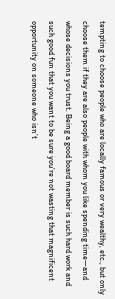tempting to choose people who are locally famous or very wealthy, etc., but only choose them if they are also people with whom you like spending time—and whose decisions you trust. Being a good board member is such hard work and such good fun that you want to be sure you’re not wasting that magnificent opportunity on someone who isn’t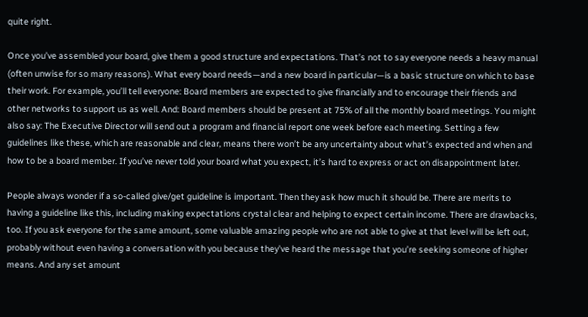quite right.

Once you’ve assembled your board, give them a good structure and expectations. That’s not to say everyone needs a heavy manual (often unwise for so many reasons). What every board needs—and a new board in particular—is a basic structure on which to base their work. For example, you’ll tell everyone: Board members are expected to give financially and to encourage their friends and other networks to support us as well. And: Board members should be present at 75% of all the monthly board meetings. You might also say: The Executive Director will send out a program and financial report one week before each meeting. Setting a few guidelines like these, which are reasonable and clear, means there won’t be any uncertainty about what’s expected and when and how to be a board member. If you’ve never told your board what you expect, it’s hard to express or act on disappointment later.

People always wonder if a so-called give/get guideline is important. Then they ask how much it should be. There are merits to having a guideline like this, including making expectations crystal clear and helping to expect certain income. There are drawbacks, too. If you ask everyone for the same amount, some valuable amazing people who are not able to give at that level will be left out, probably without even having a conversation with you because they’ve heard the message that you’re seeking someone of higher means. And any set amount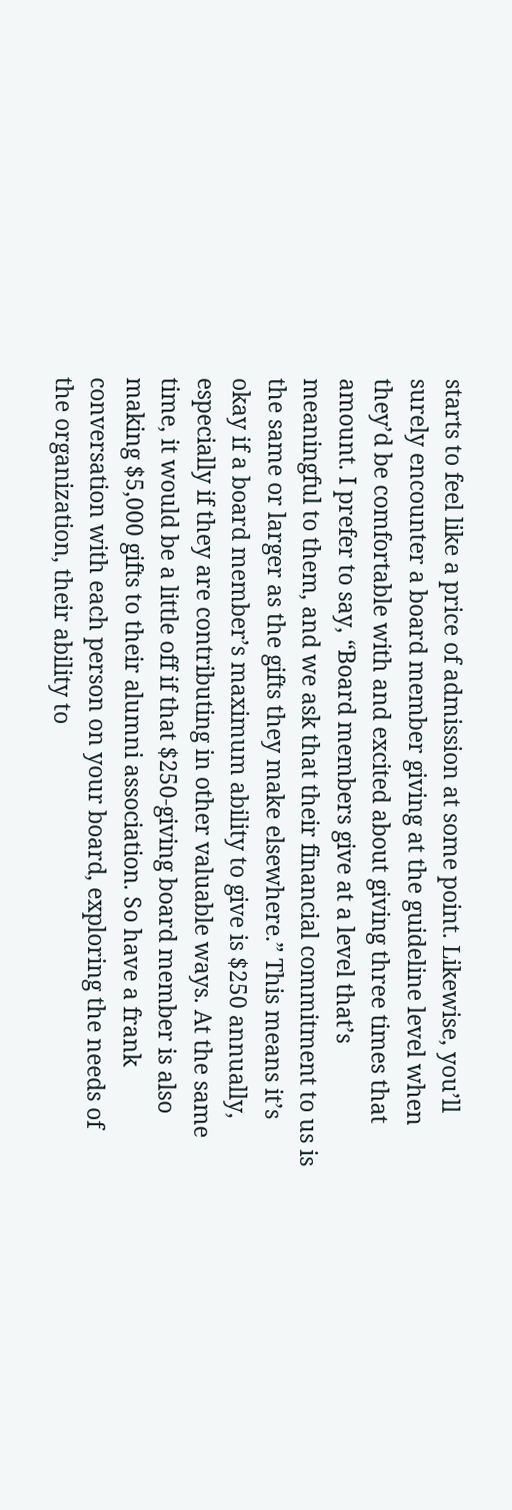starts to feel like a price of admission at some point. Likewise, you’ll surely encounter a board member giving at the guideline level when they’d be comfortable with and excited about giving three times that amount. I prefer to say, “Board members give at a level that’s meaningful to them, and we ask that their financial commitment to us is the same or larger as the gifts they make elsewhere.” This means it’s okay if a board member’s maximum ability to give is $250 annually, especially if they are contributing in other valuable ways. At the same time, it would be a little off if that $250-giving board member is also making $5,000 gifts to their alumni association. So have a frank conversation with each person on your board, exploring the needs of the organization, their ability to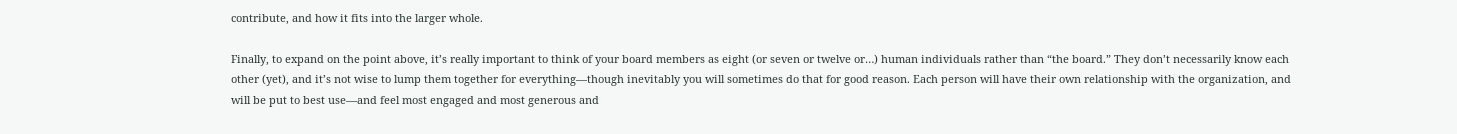contribute, and how it fits into the larger whole.

Finally, to expand on the point above, it’s really important to think of your board members as eight (or seven or twelve or…) human individuals rather than “the board.” They don’t necessarily know each other (yet), and it’s not wise to lump them together for everything—though inevitably you will sometimes do that for good reason. Each person will have their own relationship with the organization, and will be put to best use—and feel most engaged and most generous and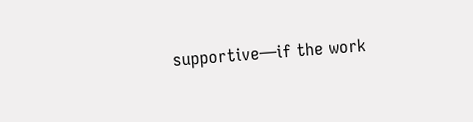supportive—if the work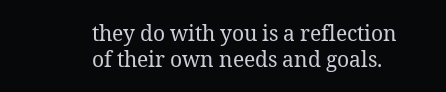they do with you is a reflection of their own needs and goals.